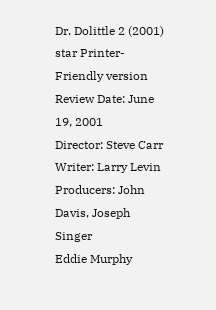Dr. Dolittle 2 (2001)
star Printer-Friendly version
Review Date: June 19, 2001
Director: Steve Carr
Writer: Larry Levin
Producers: John Davis, Joseph Singer
Eddie Murphy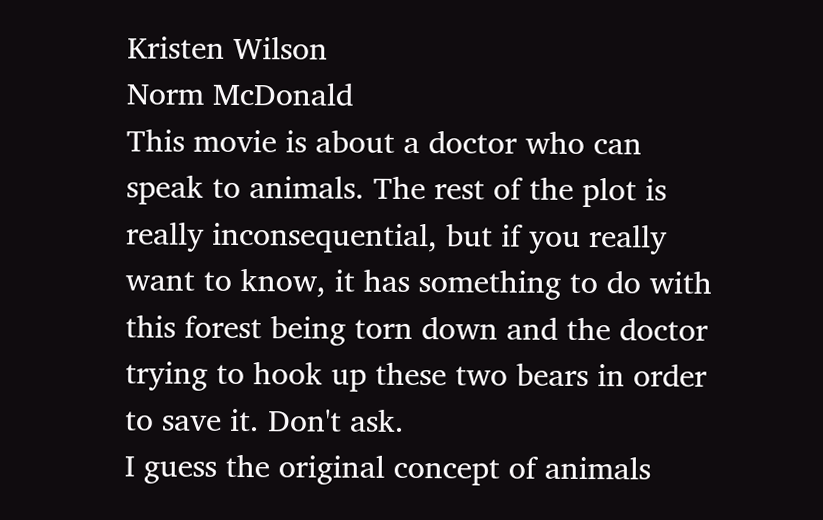Kristen Wilson
Norm McDonald
This movie is about a doctor who can speak to animals. The rest of the plot is really inconsequential, but if you really want to know, it has something to do with this forest being torn down and the doctor trying to hook up these two bears in order to save it. Don't ask.
I guess the original concept of animals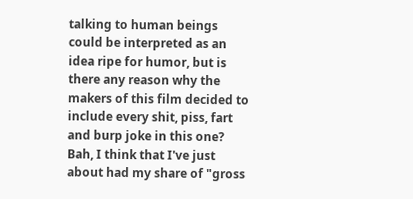talking to human beings could be interpreted as an idea ripe for humor, but is there any reason why the makers of this film decided to include every shit, piss, fart and burp joke in this one? Bah, I think that I've just about had my share of "gross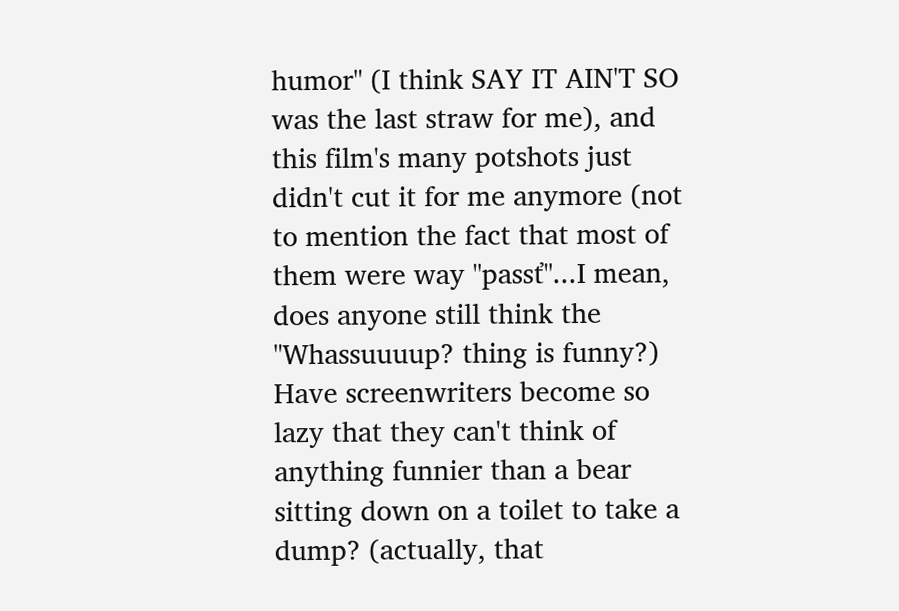humor" (I think SAY IT AIN'T SO was the last straw for me), and this film's many potshots just didn't cut it for me anymore (not to mention the fact that most of them were way "passť"...I mean, does anyone still think the "Whassuuuup? thing is funny?) Have screenwriters become so lazy that they can't think of anything funnier than a bear sitting down on a toilet to take a dump? (actually, that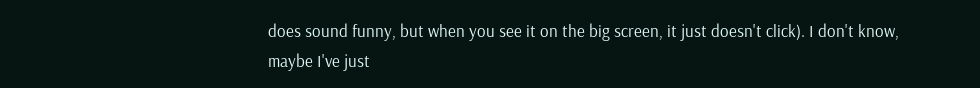does sound funny, but when you see it on the big screen, it just doesn't click). I don't know, maybe I've just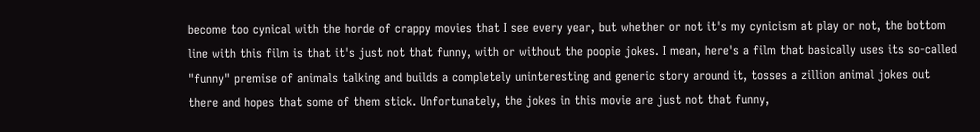become too cynical with the horde of crappy movies that I see every year, but whether or not it's my cynicism at play or not, the bottom line with this film is that it's just not that funny, with or without the poopie jokes. I mean, here's a film that basically uses its so-called "funny" premise of animals talking and builds a completely uninteresting and generic story around it, tosses a zillion animal jokes out there and hopes that some of them stick. Unfortunately, the jokes in this movie are just not that funny,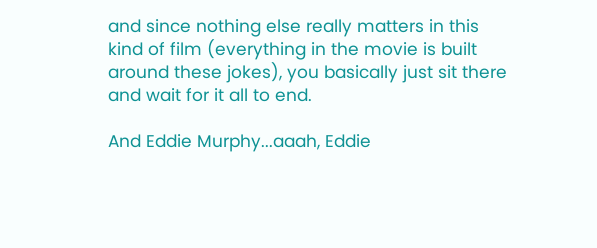and since nothing else really matters in this kind of film (everything in the movie is built around these jokes), you basically just sit there and wait for it all to end.

And Eddie Murphy...aaah, Eddie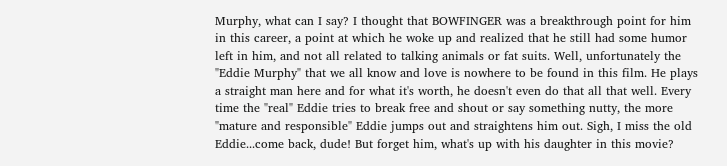Murphy, what can I say? I thought that BOWFINGER was a breakthrough point for him in this career, a point at which he woke up and realized that he still had some humor left in him, and not all related to talking animals or fat suits. Well, unfortunately the "Eddie Murphy" that we all know and love is nowhere to be found in this film. He plays a straight man here and for what it's worth, he doesn't even do that all that well. Every time the "real" Eddie tries to break free and shout or say something nutty, the more "mature and responsible" Eddie jumps out and straightens him out. Sigh, I miss the old Eddie...come back, dude! But forget him, what's up with his daughter in this movie?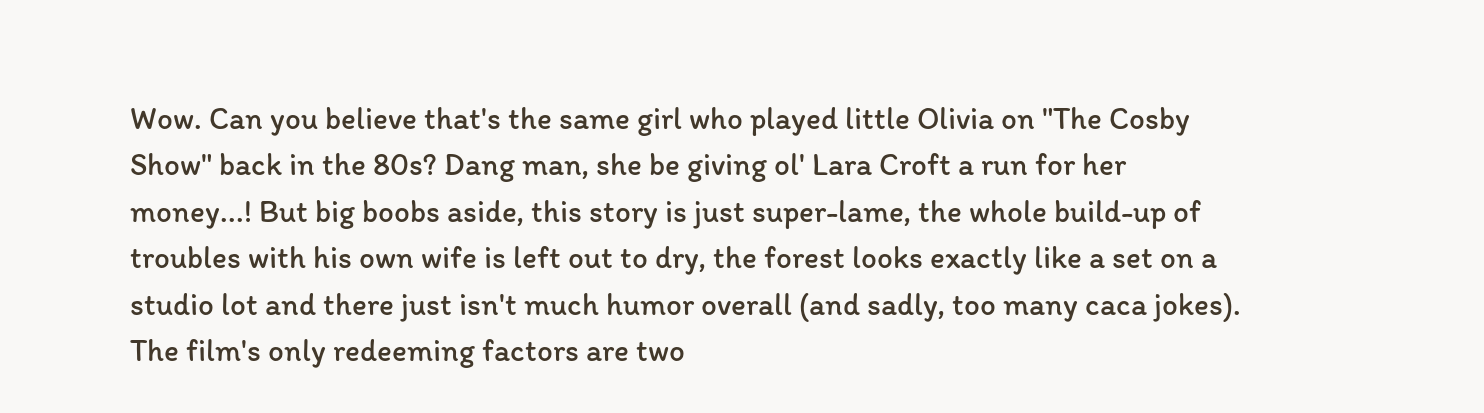Wow. Can you believe that's the same girl who played little Olivia on "The Cosby Show" back in the 80s? Dang man, she be giving ol' Lara Croft a run for her money...! But big boobs aside, this story is just super-lame, the whole build-up of troubles with his own wife is left out to dry, the forest looks exactly like a set on a studio lot and there just isn't much humor overall (and sadly, too many caca jokes). The film's only redeeming factors are two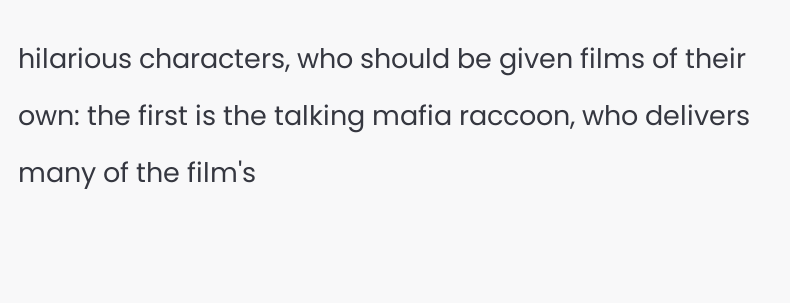hilarious characters, who should be given films of their own: the first is the talking mafia raccoon, who delivers many of the film's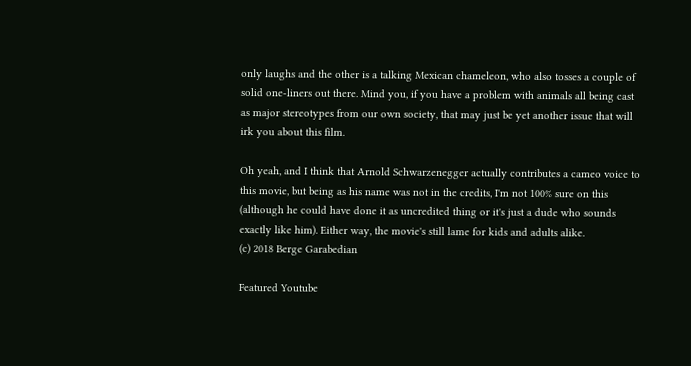only laughs and the other is a talking Mexican chameleon, who also tosses a couple of solid one-liners out there. Mind you, if you have a problem with animals all being cast as major stereotypes from our own society, that may just be yet another issue that will irk you about this film.

Oh yeah, and I think that Arnold Schwarzenegger actually contributes a cameo voice to this movie, but being as his name was not in the credits, I'm not 100% sure on this (although he could have done it as uncredited thing or it's just a dude who sounds exactly like him). Either way, the movie's still lame for kids and adults alike.
(c) 2018 Berge Garabedian

Featured Youtube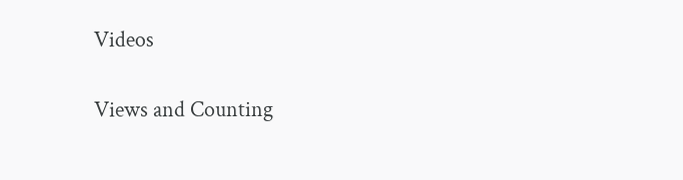Videos

Views and Counting